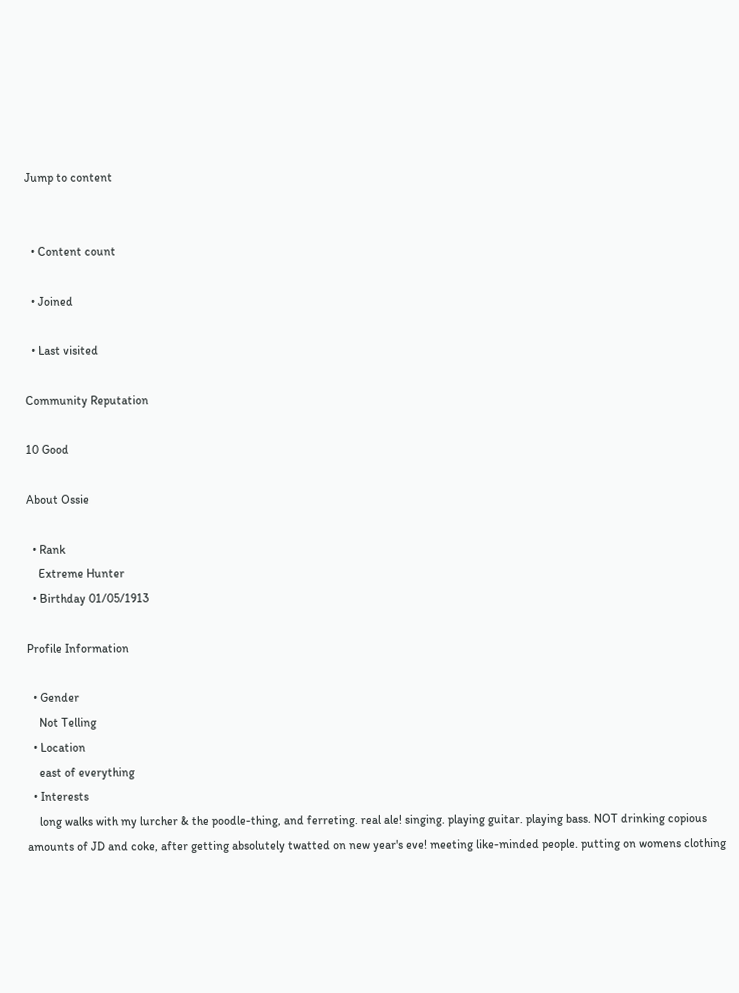Jump to content


  • Content count

  • Joined

  • Last visited

Community Reputation

10 Good

About Ossie

  • Rank
    Extreme Hunter
  • Birthday 01/05/1913

Profile Information

  • Gender
    Not Telling
  • Location
    east of everything
  • Interests
    long walks with my lurcher & the poodle-thing, and ferreting. real ale! singing. playing guitar. playing bass. NOT drinking copious amounts of JD and coke, after getting absolutely twatted on new year's eve! meeting like-minded people. putting on womens clothing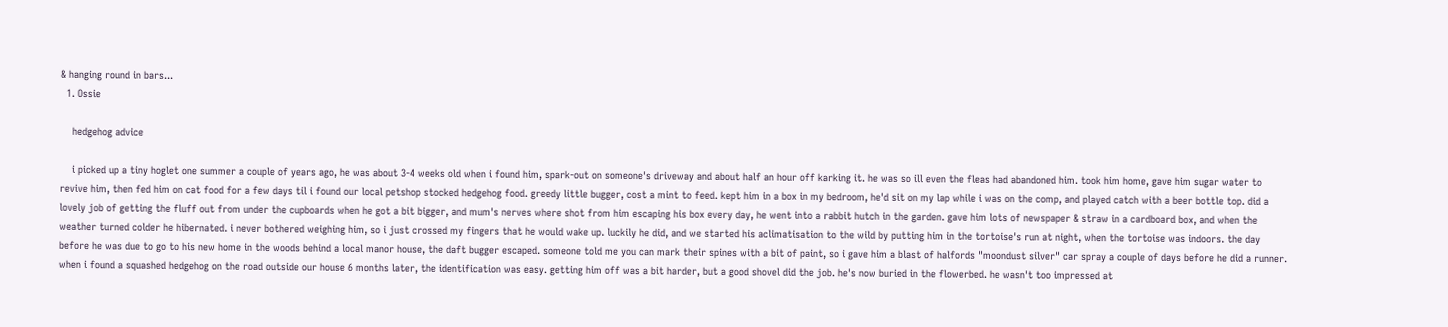& hanging round in bars...
  1. Ossie

    hedgehog advice

    i picked up a tiny hoglet one summer a couple of years ago, he was about 3-4 weeks old when i found him, spark-out on someone's driveway and about half an hour off karking it. he was so ill even the fleas had abandoned him. took him home, gave him sugar water to revive him, then fed him on cat food for a few days til i found our local petshop stocked hedgehog food. greedy little bugger, cost a mint to feed. kept him in a box in my bedroom, he'd sit on my lap while i was on the comp, and played catch with a beer bottle top. did a lovely job of getting the fluff out from under the cupboards when he got a bit bigger, and mum's nerves where shot from him escaping his box every day, he went into a rabbit hutch in the garden. gave him lots of newspaper & straw in a cardboard box, and when the weather turned colder he hibernated. i never bothered weighing him, so i just crossed my fingers that he would wake up. luckily he did, and we started his aclimatisation to the wild by putting him in the tortoise's run at night, when the tortoise was indoors. the day before he was due to go to his new home in the woods behind a local manor house, the daft bugger escaped. someone told me you can mark their spines with a bit of paint, so i gave him a blast of halfords "moondust silver" car spray a couple of days before he did a runner. when i found a squashed hedgehog on the road outside our house 6 months later, the identification was easy. getting him off was a bit harder, but a good shovel did the job. he's now buried in the flowerbed. he wasn't too impressed at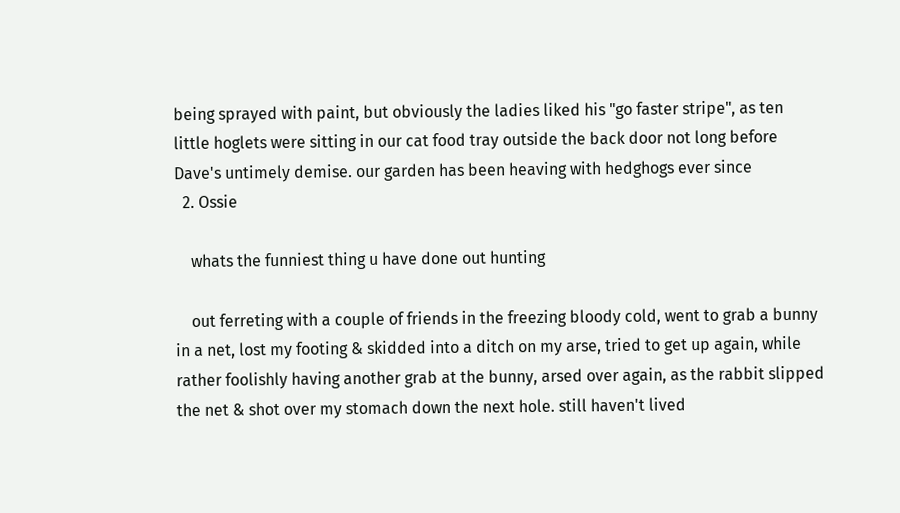being sprayed with paint, but obviously the ladies liked his "go faster stripe", as ten little hoglets were sitting in our cat food tray outside the back door not long before Dave's untimely demise. our garden has been heaving with hedghogs ever since
  2. Ossie

    whats the funniest thing u have done out hunting

    out ferreting with a couple of friends in the freezing bloody cold, went to grab a bunny in a net, lost my footing & skidded into a ditch on my arse, tried to get up again, while rather foolishly having another grab at the bunny, arsed over again, as the rabbit slipped the net & shot over my stomach down the next hole. still haven't lived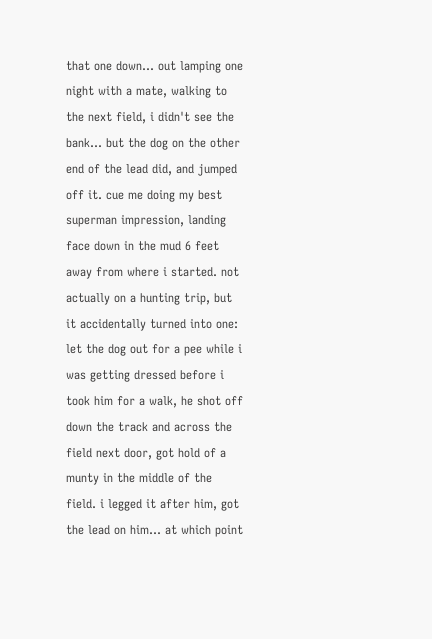that one down... out lamping one night with a mate, walking to the next field, i didn't see the bank... but the dog on the other end of the lead did, and jumped off it. cue me doing my best superman impression, landing face down in the mud 6 feet away from where i started. not actually on a hunting trip, but it accidentally turned into one: let the dog out for a pee while i was getting dressed before i took him for a walk, he shot off down the track and across the field next door, got hold of a munty in the middle of the field. i legged it after him, got the lead on him... at which point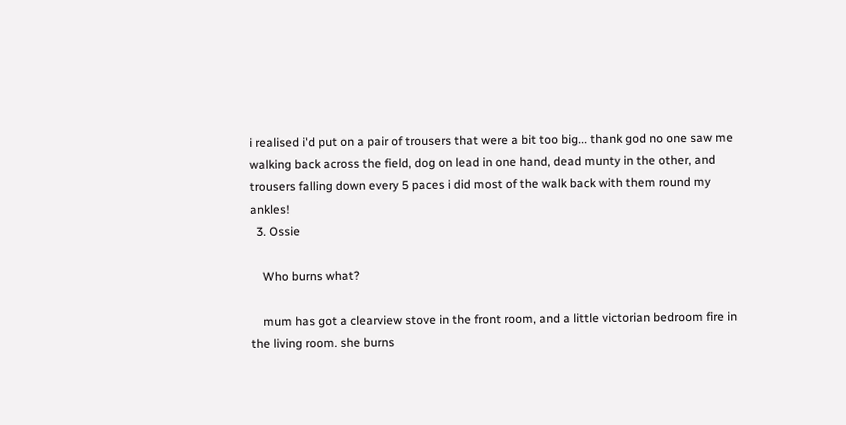i realised i'd put on a pair of trousers that were a bit too big... thank god no one saw me walking back across the field, dog on lead in one hand, dead munty in the other, and trousers falling down every 5 paces i did most of the walk back with them round my ankles!
  3. Ossie

    Who burns what?

    mum has got a clearview stove in the front room, and a little victorian bedroom fire in the living room. she burns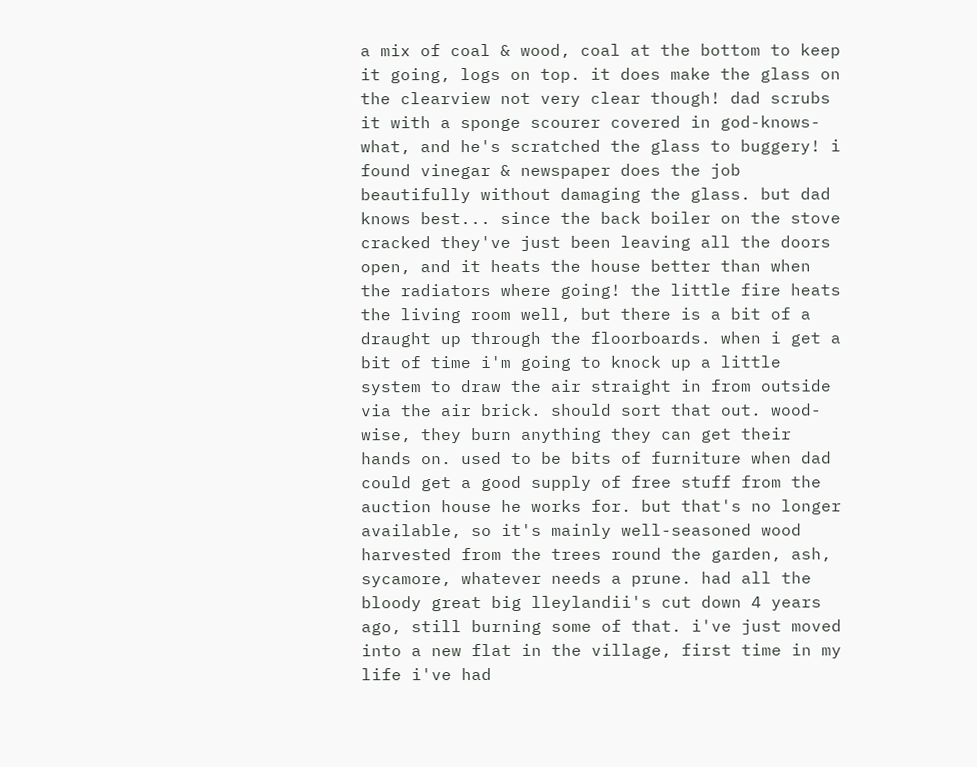a mix of coal & wood, coal at the bottom to keep it going, logs on top. it does make the glass on the clearview not very clear though! dad scrubs it with a sponge scourer covered in god-knows-what, and he's scratched the glass to buggery! i found vinegar & newspaper does the job beautifully without damaging the glass. but dad knows best... since the back boiler on the stove cracked they've just been leaving all the doors open, and it heats the house better than when the radiators where going! the little fire heats the living room well, but there is a bit of a draught up through the floorboards. when i get a bit of time i'm going to knock up a little system to draw the air straight in from outside via the air brick. should sort that out. wood-wise, they burn anything they can get their hands on. used to be bits of furniture when dad could get a good supply of free stuff from the auction house he works for. but that's no longer available, so it's mainly well-seasoned wood harvested from the trees round the garden, ash, sycamore, whatever needs a prune. had all the bloody great big lleylandii's cut down 4 years ago, still burning some of that. i've just moved into a new flat in the village, first time in my life i've had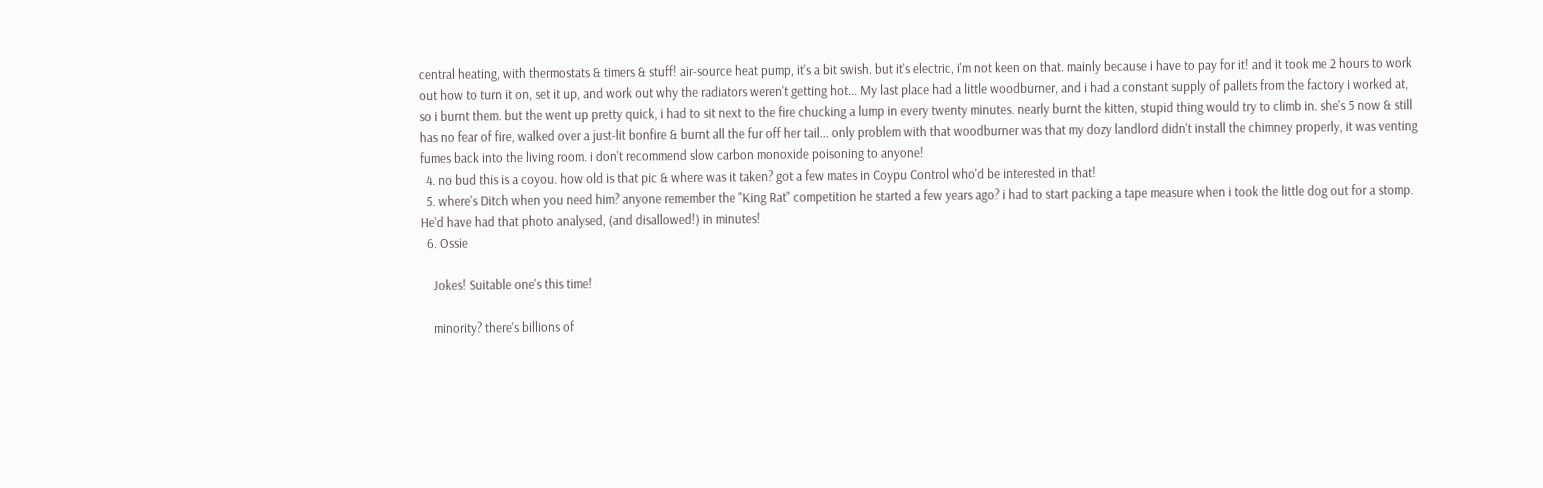central heating, with thermostats & timers & stuff! air-source heat pump, it's a bit swish. but it's electric, i'm not keen on that. mainly because i have to pay for it! and it took me 2 hours to work out how to turn it on, set it up, and work out why the radiators weren't getting hot... My last place had a little woodburner, and i had a constant supply of pallets from the factory i worked at, so i burnt them. but the went up pretty quick, i had to sit next to the fire chucking a lump in every twenty minutes. nearly burnt the kitten, stupid thing would try to climb in. she's 5 now & still has no fear of fire, walked over a just-lit bonfire & burnt all the fur off her tail... only problem with that woodburner was that my dozy landlord didn't install the chimney properly, it was venting fumes back into the living room. i don't recommend slow carbon monoxide poisoning to anyone!
  4. no bud this is a coyou. how old is that pic & where was it taken? got a few mates in Coypu Control who'd be interested in that!
  5. where's Ditch when you need him? anyone remember the "King Rat" competition he started a few years ago? i had to start packing a tape measure when i took the little dog out for a stomp. He'd have had that photo analysed, (and disallowed!) in minutes!
  6. Ossie

    Jokes! Suitable one's this time!

    minority? there's billions of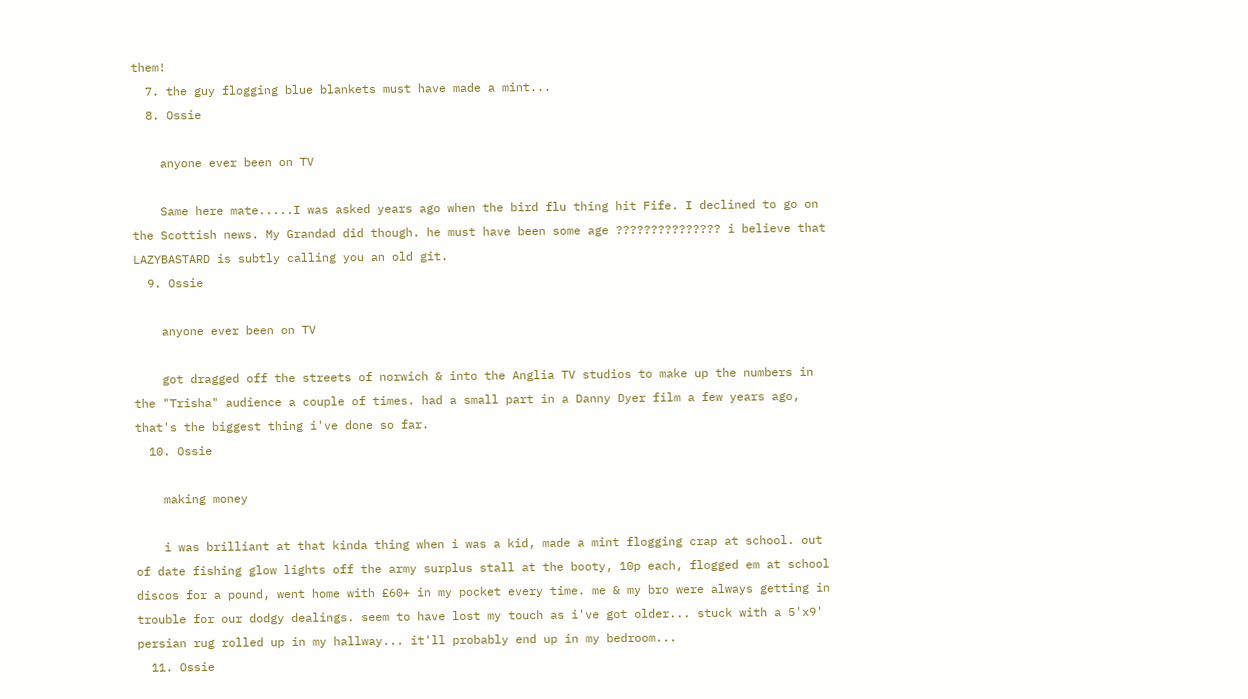them!
  7. the guy flogging blue blankets must have made a mint...
  8. Ossie

    anyone ever been on TV

    Same here mate.....I was asked years ago when the bird flu thing hit Fife. I declined to go on the Scottish news. My Grandad did though. he must have been some age ??????????????? i believe that LAZYBASTARD is subtly calling you an old git.
  9. Ossie

    anyone ever been on TV

    got dragged off the streets of norwich & into the Anglia TV studios to make up the numbers in the "Trisha" audience a couple of times. had a small part in a Danny Dyer film a few years ago, that's the biggest thing i've done so far.
  10. Ossie

    making money

    i was brilliant at that kinda thing when i was a kid, made a mint flogging crap at school. out of date fishing glow lights off the army surplus stall at the booty, 10p each, flogged em at school discos for a pound, went home with £60+ in my pocket every time. me & my bro were always getting in trouble for our dodgy dealings. seem to have lost my touch as i've got older... stuck with a 5'x9' persian rug rolled up in my hallway... it'll probably end up in my bedroom...
  11. Ossie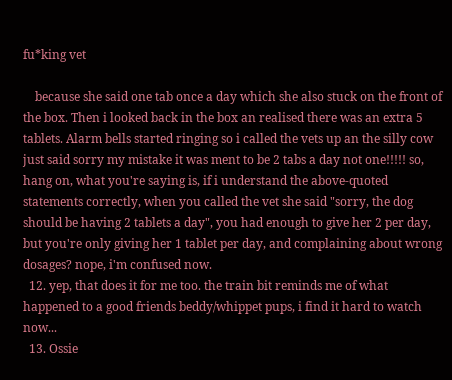fu*king vet

    because she said one tab once a day which she also stuck on the front of the box. Then i looked back in the box an realised there was an extra 5 tablets. Alarm bells started ringing so i called the vets up an the silly cow just said sorry my mistake it was ment to be 2 tabs a day not one!!!!! so, hang on, what you're saying is, if i understand the above-quoted statements correctly, when you called the vet she said "sorry, the dog should be having 2 tablets a day", you had enough to give her 2 per day, but you're only giving her 1 tablet per day, and complaining about wrong dosages? nope, i'm confused now.
  12. yep, that does it for me too. the train bit reminds me of what happened to a good friends beddy/whippet pups, i find it hard to watch now...
  13. Ossie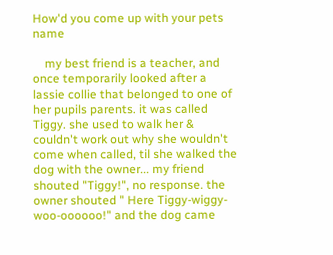How'd you come up with your pets name

    my best friend is a teacher, and once temporarily looked after a lassie collie that belonged to one of her pupils parents. it was called Tiggy. she used to walk her & couldn't work out why she wouldn't come when called, til she walked the dog with the owner... my friend shouted "Tiggy!", no response. the owner shouted " Here Tiggy-wiggy-woo-oooooo!" and the dog came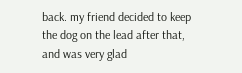back. my friend decided to keep the dog on the lead after that, and was very glad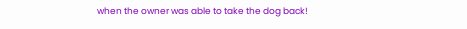when the owner was able to take the dog back!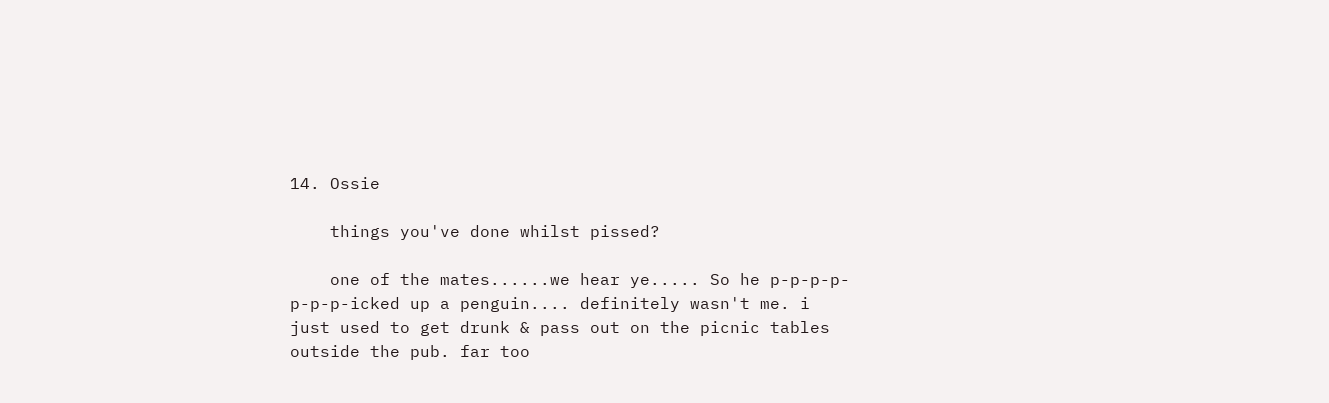14. Ossie

    things you've done whilst pissed?

    one of the mates......we hear ye..... So he p-p-p-p-p-p-p-icked up a penguin.... definitely wasn't me. i just used to get drunk & pass out on the picnic tables outside the pub. far too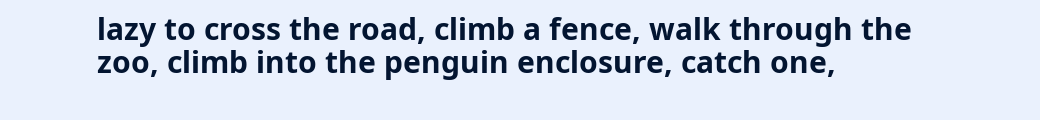lazy to cross the road, climb a fence, walk through the zoo, climb into the penguin enclosure, catch one,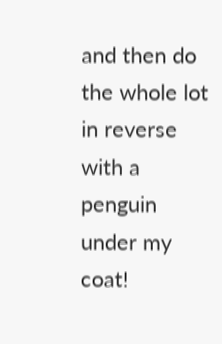and then do the whole lot in reverse with a penguin under my coat!